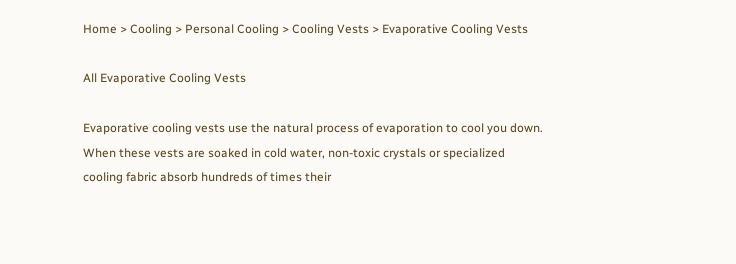Home > Cooling > Personal Cooling > Cooling Vests > Evaporative Cooling Vests

All Evaporative Cooling Vests

Evaporative cooling vests use the natural process of evaporation to cool you down. When these vests are soaked in cold water, non-toxic crystals or specialized cooling fabric absorb hundreds of times their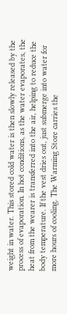weight in water. This stored cold water is then slowly released by the process of evaporation. In hot conditions, as the water evaporates, the heat from the wearer is transferred into the air, helping to reduce the body temperature. If the vest dries out, just submerge into water for more hours of cooling. The Warming Store carries the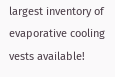largest inventory of evaporative cooling vests available!